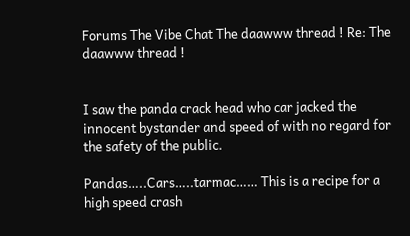Forums The Vibe Chat The daawww thread ! Re: The daawww thread !


I saw the panda crack head who car jacked the innocent bystander and speed of with no regard for the safety of the public.

Pandas…..Cars…..tarmac…… This is a recipe for a high speed crash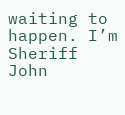waiting to happen. I’m Sheriff John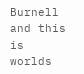Burnell and this is worlds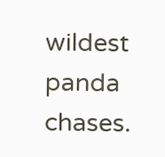wildest panda chases.